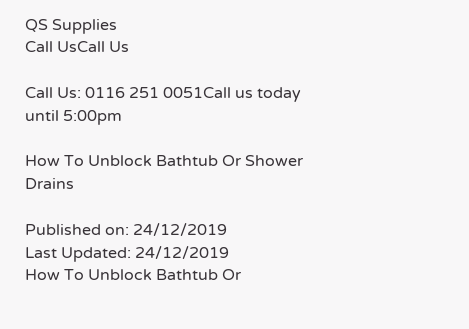QS Supplies
Call UsCall Us

Call Us: 0116 251 0051Call us today until 5:00pm

How To Unblock Bathtub Or Shower Drains

Published on: 24/12/2019
Last Updated: 24/12/2019
How To Unblock Bathtub Or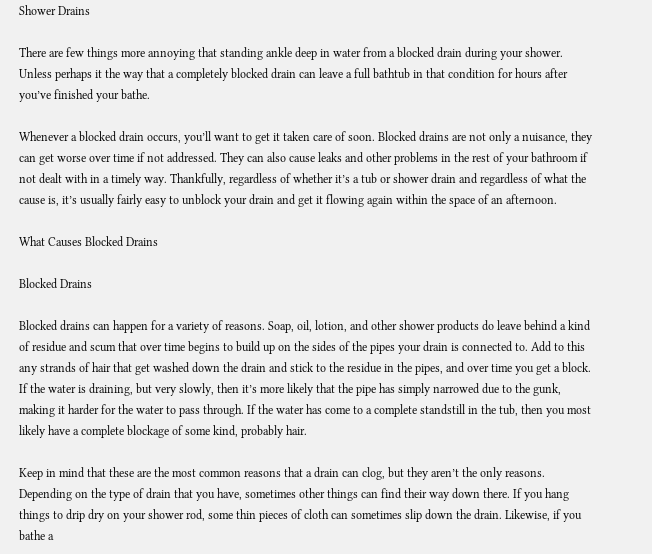Shower Drains

There are few things more annoying that standing ankle deep in water from a blocked drain during your shower. Unless perhaps it the way that a completely blocked drain can leave a full bathtub in that condition for hours after you’ve finished your bathe.

Whenever a blocked drain occurs, you’ll want to get it taken care of soon. Blocked drains are not only a nuisance, they can get worse over time if not addressed. They can also cause leaks and other problems in the rest of your bathroom if not dealt with in a timely way. Thankfully, regardless of whether it’s a tub or shower drain and regardless of what the cause is, it’s usually fairly easy to unblock your drain and get it flowing again within the space of an afternoon.

What Causes Blocked Drains

Blocked Drains

Blocked drains can happen for a variety of reasons. Soap, oil, lotion, and other shower products do leave behind a kind of residue and scum that over time begins to build up on the sides of the pipes your drain is connected to. Add to this any strands of hair that get washed down the drain and stick to the residue in the pipes, and over time you get a block. If the water is draining, but very slowly, then it’s more likely that the pipe has simply narrowed due to the gunk, making it harder for the water to pass through. If the water has come to a complete standstill in the tub, then you most likely have a complete blockage of some kind, probably hair.

Keep in mind that these are the most common reasons that a drain can clog, but they aren’t the only reasons. Depending on the type of drain that you have, sometimes other things can find their way down there. If you hang things to drip dry on your shower rod, some thin pieces of cloth can sometimes slip down the drain. Likewise, if you bathe a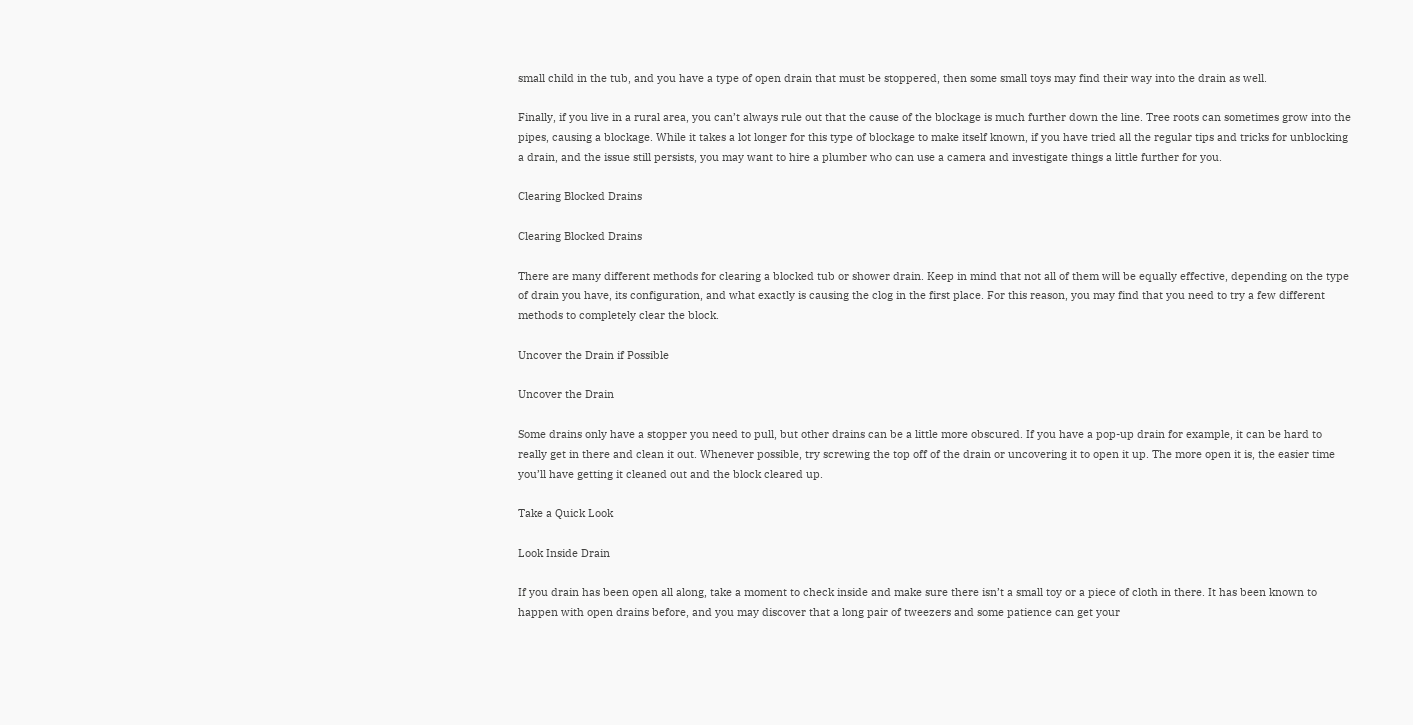small child in the tub, and you have a type of open drain that must be stoppered, then some small toys may find their way into the drain as well.

Finally, if you live in a rural area, you can’t always rule out that the cause of the blockage is much further down the line. Tree roots can sometimes grow into the pipes, causing a blockage. While it takes a lot longer for this type of blockage to make itself known, if you have tried all the regular tips and tricks for unblocking a drain, and the issue still persists, you may want to hire a plumber who can use a camera and investigate things a little further for you.

Clearing Blocked Drains

Clearing Blocked Drains

There are many different methods for clearing a blocked tub or shower drain. Keep in mind that not all of them will be equally effective, depending on the type of drain you have, its configuration, and what exactly is causing the clog in the first place. For this reason, you may find that you need to try a few different methods to completely clear the block.

Uncover the Drain if Possible

Uncover the Drain

Some drains only have a stopper you need to pull, but other drains can be a little more obscured. If you have a pop-up drain for example, it can be hard to really get in there and clean it out. Whenever possible, try screwing the top off of the drain or uncovering it to open it up. The more open it is, the easier time you’ll have getting it cleaned out and the block cleared up.

Take a Quick Look

Look Inside Drain

If you drain has been open all along, take a moment to check inside and make sure there isn’t a small toy or a piece of cloth in there. It has been known to happen with open drains before, and you may discover that a long pair of tweezers and some patience can get your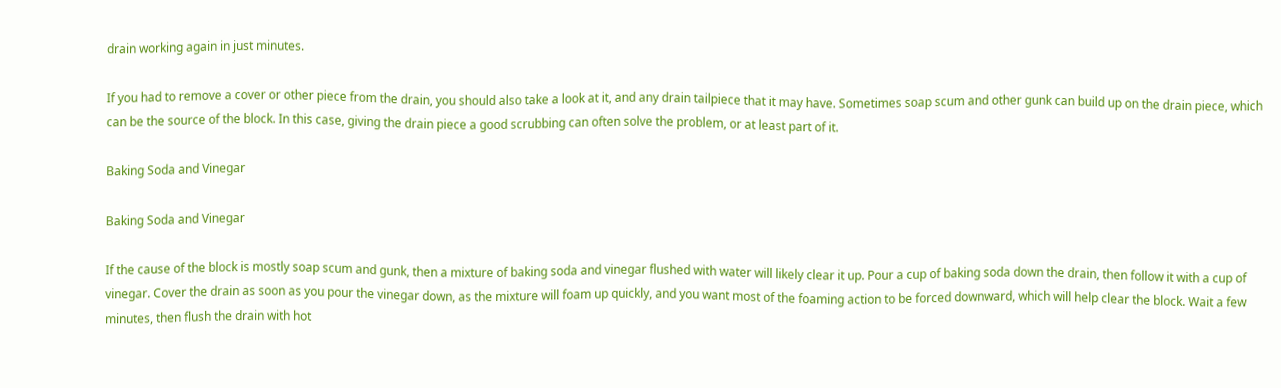drain working again in just minutes.

If you had to remove a cover or other piece from the drain, you should also take a look at it, and any drain tailpiece that it may have. Sometimes soap scum and other gunk can build up on the drain piece, which can be the source of the block. In this case, giving the drain piece a good scrubbing can often solve the problem, or at least part of it.

Baking Soda and Vinegar

Baking Soda and Vinegar

If the cause of the block is mostly soap scum and gunk, then a mixture of baking soda and vinegar flushed with water will likely clear it up. Pour a cup of baking soda down the drain, then follow it with a cup of vinegar. Cover the drain as soon as you pour the vinegar down, as the mixture will foam up quickly, and you want most of the foaming action to be forced downward, which will help clear the block. Wait a few minutes, then flush the drain with hot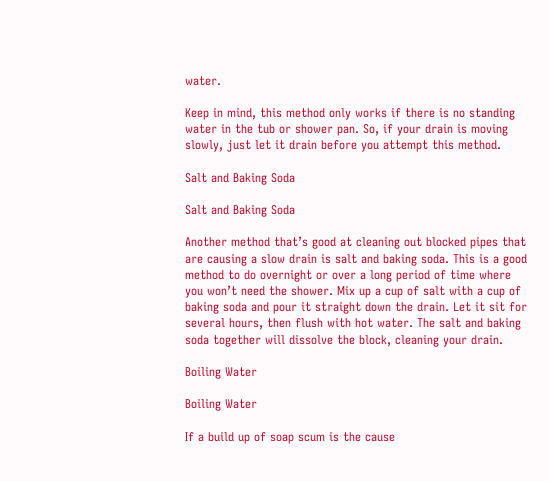water.

Keep in mind, this method only works if there is no standing water in the tub or shower pan. So, if your drain is moving slowly, just let it drain before you attempt this method.

Salt and Baking Soda

Salt and Baking Soda

Another method that’s good at cleaning out blocked pipes that are causing a slow drain is salt and baking soda. This is a good method to do overnight or over a long period of time where you won’t need the shower. Mix up a cup of salt with a cup of baking soda and pour it straight down the drain. Let it sit for several hours, then flush with hot water. The salt and baking soda together will dissolve the block, cleaning your drain.

Boiling Water

Boiling Water

If a build up of soap scum is the cause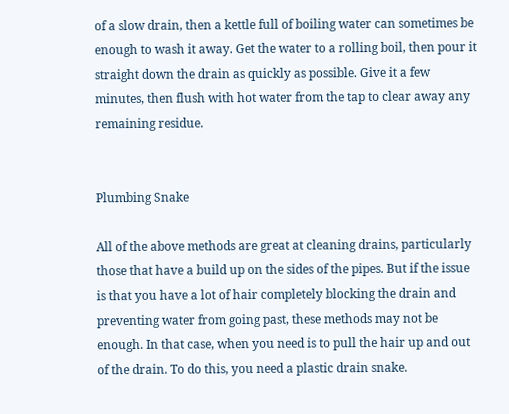of a slow drain, then a kettle full of boiling water can sometimes be enough to wash it away. Get the water to a rolling boil, then pour it straight down the drain as quickly as possible. Give it a few minutes, then flush with hot water from the tap to clear away any remaining residue.


Plumbing Snake

All of the above methods are great at cleaning drains, particularly those that have a build up on the sides of the pipes. But if the issue is that you have a lot of hair completely blocking the drain and preventing water from going past, these methods may not be enough. In that case, when you need is to pull the hair up and out of the drain. To do this, you need a plastic drain snake.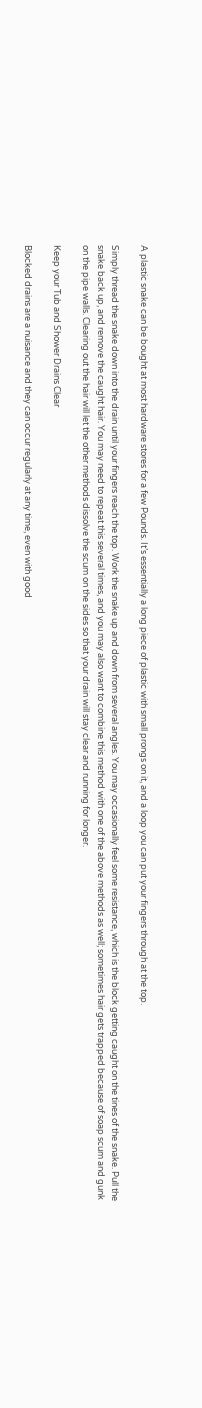A plastic snake can be bought at most hardware stores for a few Pounds. It’s essentially a long piece of plastic with small prongs on it, and a loop you can put your fingers through at the top.

Simply thread the snake down into the drain until your fingers reach the top. Work the snake up and down from several angles. You may occasionally feel some resistance, which is the block getting caught on the tines of the snake. Pull the snake back up, and remove the caught hair. You may need to repeat this several times, and you may also want to combine this method with one of the above methods as well; sometimes hair gets trapped because of soap scum and gunk on the pipe walls. Clearing out the hair will let the other methods dissolve the scum on the sides so that your drain will stay clear and running for longer.

Keep your Tub and Shower Drains Clear

Blocked drains are a nuisance and they can occur regularly at any time, even with good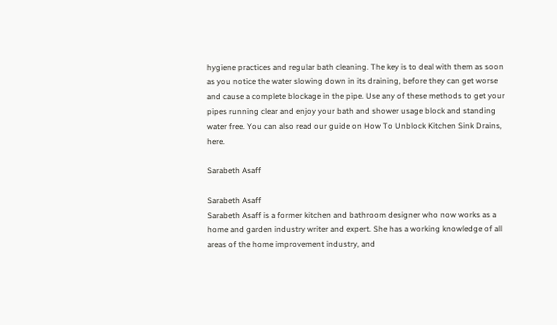hygiene practices and regular bath cleaning. The key is to deal with them as soon as you notice the water slowing down in its draining, before they can get worse and cause a complete blockage in the pipe. Use any of these methods to get your pipes running clear and enjoy your bath and shower usage block and standing water free. You can also read our guide on How To Unblock Kitchen Sink Drains, here.

Sarabeth Asaff

Sarabeth Asaff
Sarabeth Asaff is a former kitchen and bathroom designer who now works as a home and garden industry writer and expert. She has a working knowledge of all areas of the home improvement industry, and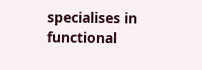specialises in functional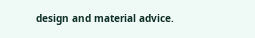design and material advice.